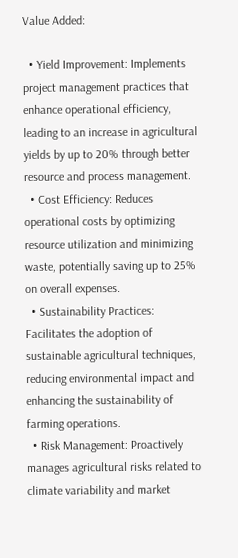Value Added:

  • Yield Improvement: Implements project management practices that enhance operational efficiency, leading to an increase in agricultural yields by up to 20% through better resource and process management.
  • Cost Efficiency: Reduces operational costs by optimizing resource utilization and minimizing waste, potentially saving up to 25% on overall expenses.
  • Sustainability Practices: Facilitates the adoption of sustainable agricultural techniques, reducing environmental impact and enhancing the sustainability of farming operations.
  • Risk Management: Proactively manages agricultural risks related to climate variability and market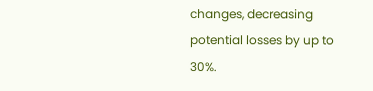changes, decreasing potential losses by up to 30%.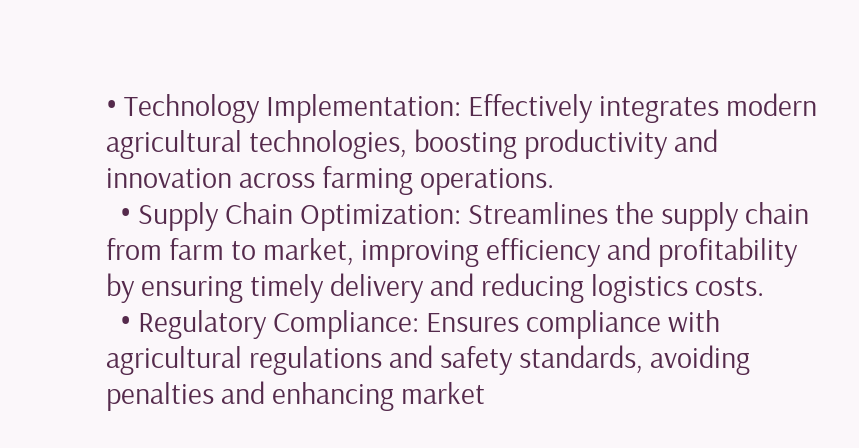• Technology Implementation: Effectively integrates modern agricultural technologies, boosting productivity and innovation across farming operations.
  • Supply Chain Optimization: Streamlines the supply chain from farm to market, improving efficiency and profitability by ensuring timely delivery and reducing logistics costs.
  • Regulatory Compliance: Ensures compliance with agricultural regulations and safety standards, avoiding penalties and enhancing market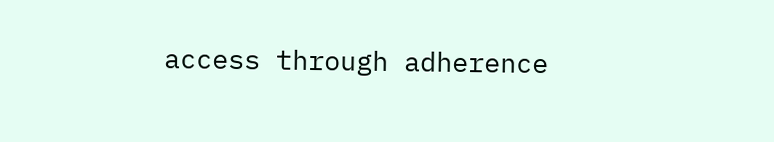access through adherence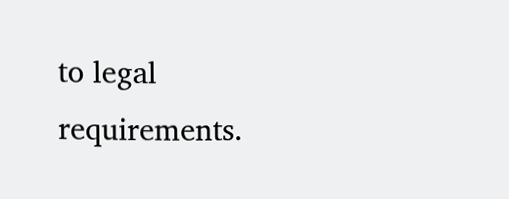to legal requirements.